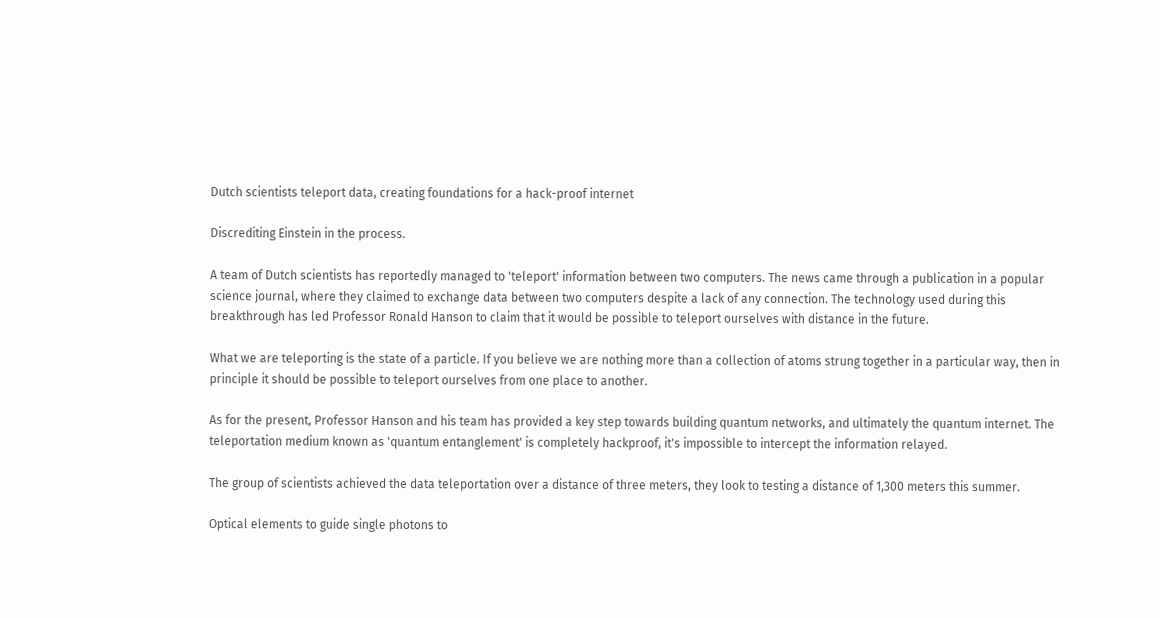Dutch scientists teleport data, creating foundations for a hack-proof internet

Discrediting Einstein in the process.

A team of Dutch scientists has reportedly managed to 'teleport' information between two computers. The news came through a publication in a popular science journal, where they claimed to exchange data between two computers despite a lack of any connection. The technology used during this breakthrough has led Professor Ronald Hanson to claim that it would be possible to teleport ourselves with distance in the future.

What we are teleporting is the state of a particle. If you believe we are nothing more than a collection of atoms strung together in a particular way, then in principle it should be possible to teleport ourselves from one place to another.

As for the present, Professor Hanson and his team has provided a key step towards building quantum networks, and ultimately the quantum internet. The teleportation medium known as 'quantum entanglement' is completely hackproof, it's impossible to intercept the information relayed.

The group of scientists achieved the data teleportation over a distance of three meters, they look to testing a distance of 1,300 meters this summer.

Optical elements to guide single photons to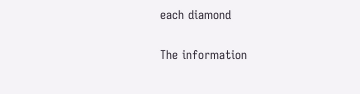each diamond

The information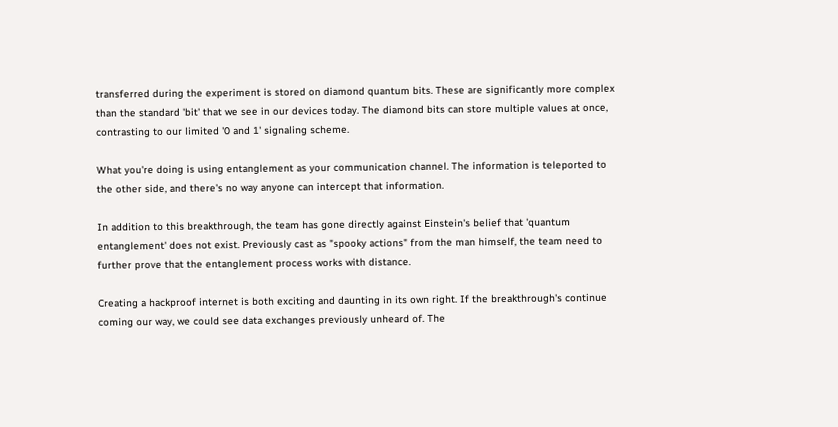transferred during the experiment is stored on diamond quantum bits. These are significantly more complex than the standard 'bit' that we see in our devices today. The diamond bits can store multiple values at once, contrasting to our limited '0 and 1' signaling scheme.

What you're doing is using entanglement as your communication channel. The information is teleported to the other side, and there's no way anyone can intercept that information.

In addition to this breakthrough, the team has gone directly against Einstein's belief that 'quantum entanglement' does not exist. Previously cast as "spooky actions" from the man himself, the team need to further prove that the entanglement process works with distance.

Creating a hackproof internet is both exciting and daunting in its own right. If the breakthrough's continue coming our way, we could see data exchanges previously unheard of. The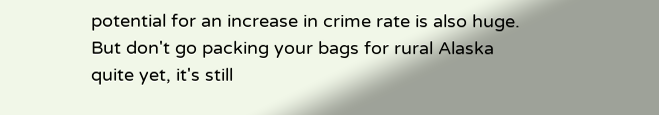potential for an increase in crime rate is also huge. But don't go packing your bags for rural Alaska quite yet, it's still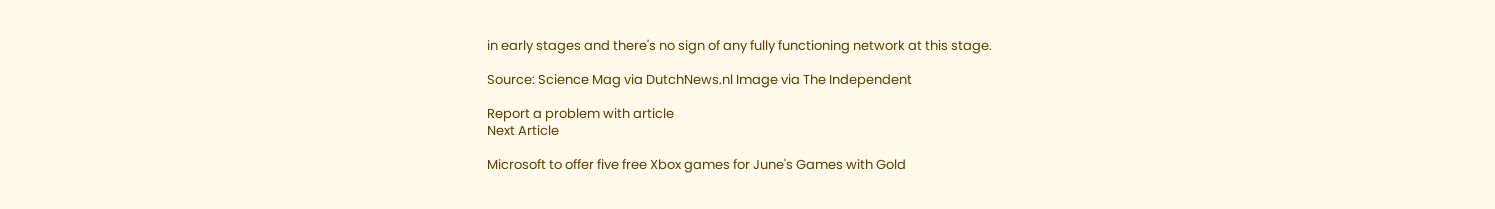in early stages and there's no sign of any fully functioning network at this stage.

Source: Science Mag via DutchNews.nl Image via The Independent

Report a problem with article
Next Article

Microsoft to offer five free Xbox games for June's Games with Gold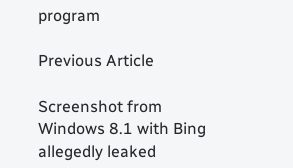program

Previous Article

Screenshot from Windows 8.1 with Bing allegedly leaked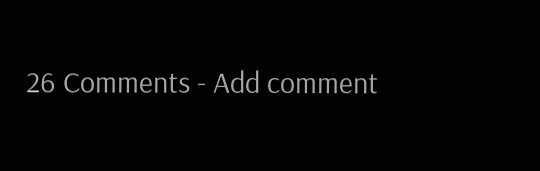26 Comments - Add comment